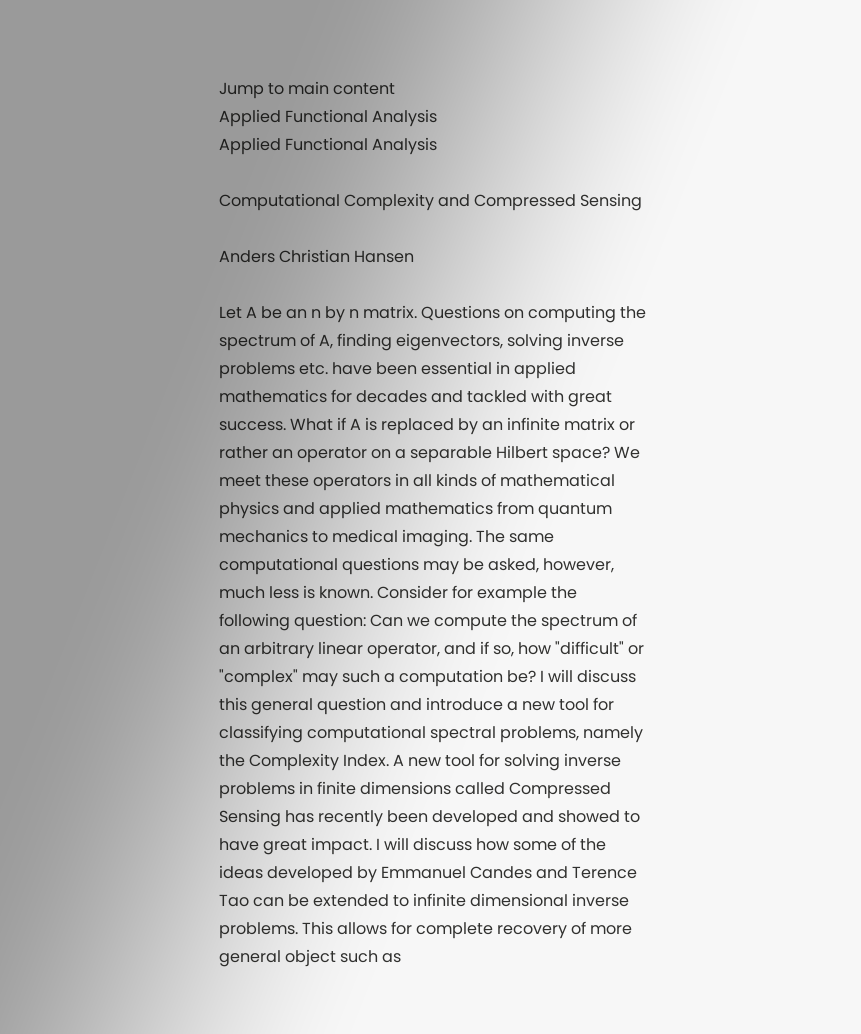Jump to main content
Applied Functional Analysis
Applied Functional Analysis

Computational Complexity and Compressed Sensing

Anders Christian Hansen

Let A be an n by n matrix. Questions on computing the spectrum of A, finding eigenvectors, solving inverse problems etc. have been essential in applied mathematics for decades and tackled with great success. What if A is replaced by an infinite matrix or rather an operator on a separable Hilbert space? We meet these operators in all kinds of mathematical physics and applied mathematics from quantum mechanics to medical imaging. The same computational questions may be asked, however, much less is known. Consider for example the following question: Can we compute the spectrum of an arbitrary linear operator, and if so, how "difficult" or "complex" may such a computation be? I will discuss this general question and introduce a new tool for classifying computational spectral problems, namely the Complexity Index. A new tool for solving inverse problems in finite dimensions called Compressed Sensing has recently been developed and showed to have great impact. I will discuss how some of the ideas developed by Emmanuel Candes and Terence Tao can be extended to infinite dimensional inverse problems. This allows for complete recovery of more general object such as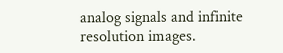analog signals and infinite resolution images.